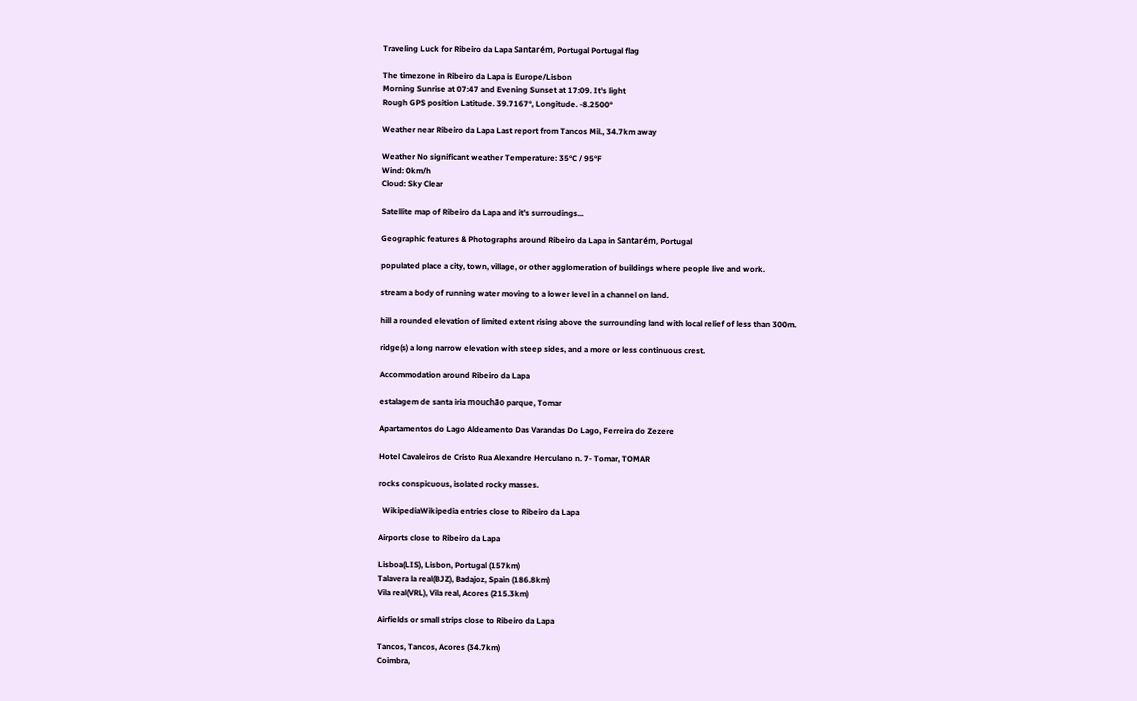Traveling Luck for Ribeiro da Lapa Santarém, Portugal Portugal flag

The timezone in Ribeiro da Lapa is Europe/Lisbon
Morning Sunrise at 07:47 and Evening Sunset at 17:09. It's light
Rough GPS position Latitude. 39.7167°, Longitude. -8.2500°

Weather near Ribeiro da Lapa Last report from Tancos Mil., 34.7km away

Weather No significant weather Temperature: 35°C / 95°F
Wind: 0km/h
Cloud: Sky Clear

Satellite map of Ribeiro da Lapa and it's surroudings...

Geographic features & Photographs around Ribeiro da Lapa in Santarém, Portugal

populated place a city, town, village, or other agglomeration of buildings where people live and work.

stream a body of running water moving to a lower level in a channel on land.

hill a rounded elevation of limited extent rising above the surrounding land with local relief of less than 300m.

ridge(s) a long narrow elevation with steep sides, and a more or less continuous crest.

Accommodation around Ribeiro da Lapa

estalagem de santa iria mouchão parque, Tomar

Apartamentos do Lago Aldeamento Das Varandas Do Lago, Ferreira do Zezere

Hotel Cavaleiros de Cristo Rua Alexandre Herculano n. 7- Tomar, TOMAR

rocks conspicuous, isolated rocky masses.

  WikipediaWikipedia entries close to Ribeiro da Lapa

Airports close to Ribeiro da Lapa

Lisboa(LIS), Lisbon, Portugal (157km)
Talavera la real(BJZ), Badajoz, Spain (186.8km)
Vila real(VRL), Vila real, Acores (215.3km)

Airfields or small strips close to Ribeiro da Lapa

Tancos, Tancos, Acores (34.7km)
Coimbra,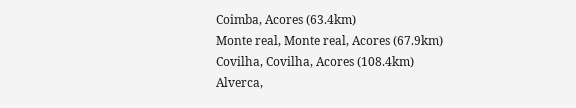Coimba, Acores (63.4km)
Monte real, Monte real, Acores (67.9km)
Covilha, Covilha, Acores (108.4km)
Alverca,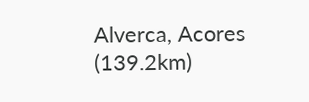Alverca, Acores (139.2km)